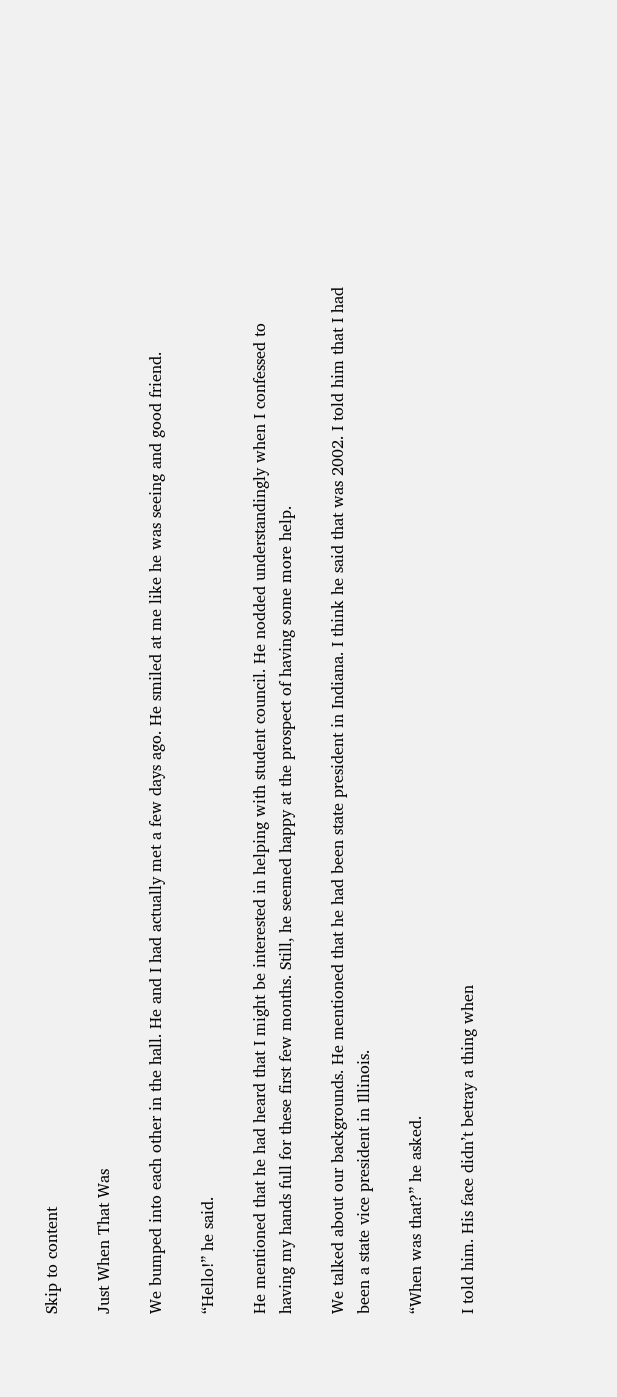Skip to content

Just When That Was

We bumped into each other in the hall. He and I had actually met a few days ago. He smiled at me like he was seeing and good friend.

“Hello!” he said.

He mentioned that he had heard that I might be interested in helping with student council. He nodded understandingly when I confessed to having my hands full for these first few months. Still, he seemed happy at the prospect of having some more help.

We talked about our backgrounds. He mentioned that he had been state president in Indiana. I think he said that was 2002. I told him that I had been a state vice president in Illinois.

“When was that?” he asked.

I told him. His face didn’t betray a thing when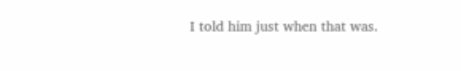I told him just when that was.